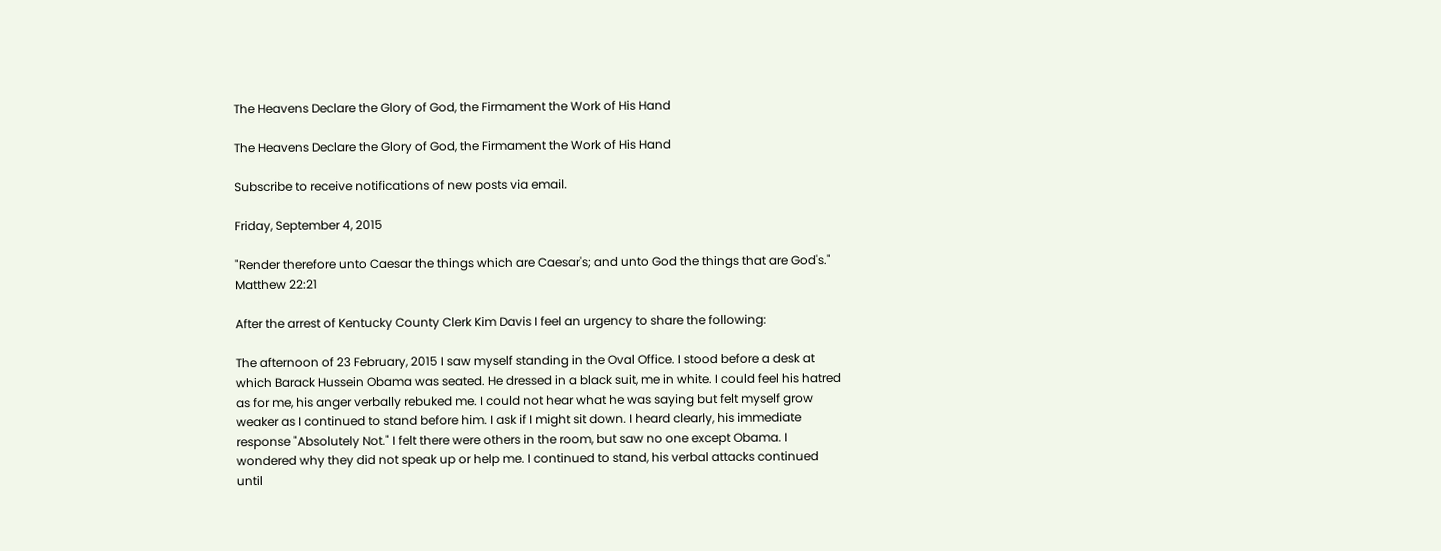The Heavens Declare the Glory of God, the Firmament the Work of His Hand

The Heavens Declare the Glory of God, the Firmament the Work of His Hand

Subscribe to receive notifications of new posts via email.

Friday, September 4, 2015

"Render therefore unto Caesar the things which are Caesar's; and unto God the things that are God's."  Matthew 22:21

After the arrest of Kentucky County Clerk Kim Davis I feel an urgency to share the following:

The afternoon of 23 February, 2015 I saw myself standing in the Oval Office. I stood before a desk at which Barack Hussein Obama was seated. He dressed in a black suit, me in white. I could feel his hatred as for me, his anger verbally rebuked me. I could not hear what he was saying but felt myself grow weaker as I continued to stand before him. I ask if I might sit down. I heard clearly, his immediate response "Absolutely Not." I felt there were others in the room, but saw no one except Obama. I wondered why they did not speak up or help me. I continued to stand, his verbal attacks continued until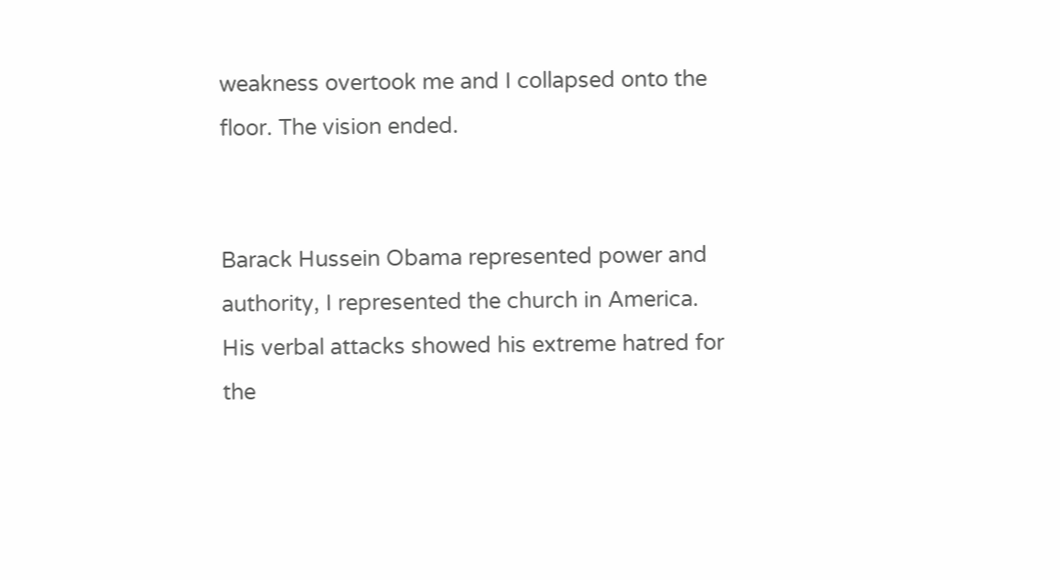weakness overtook me and I collapsed onto the floor. The vision ended.


Barack Hussein Obama represented power and authority, I represented the church in America. His verbal attacks showed his extreme hatred for the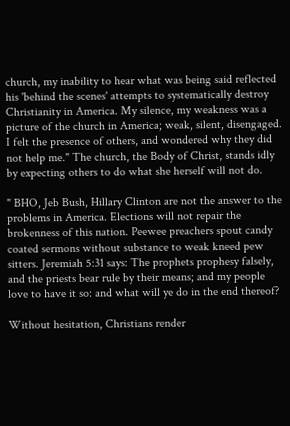church, my inability to hear what was being said reflected his 'behind the scenes' attempts to systematically destroy Christianity in America. My silence, my weakness was a picture of the church in America; weak, silent, disengaged. I felt the presence of others, and wondered why they did not help me." The church, the Body of Christ, stands idly by expecting others to do what she herself will not do.

" BHO, Jeb Bush, Hillary Clinton are not the answer to the problems in America. Elections will not repair the brokenness of this nation. Peewee preachers spout candy coated sermons without substance to weak kneed pew sitters. Jeremiah 5:31 says: The prophets prophesy falsely, and the priests bear rule by their means; and my people love to have it so: and what will ye do in the end thereof?

Without hesitation, Christians render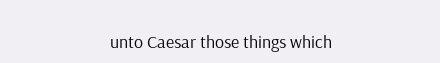unto Caesar those things which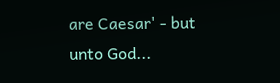are Caesar' - but unto God...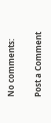No comments:

Post a Comment